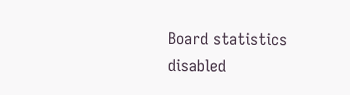Board statistics disabled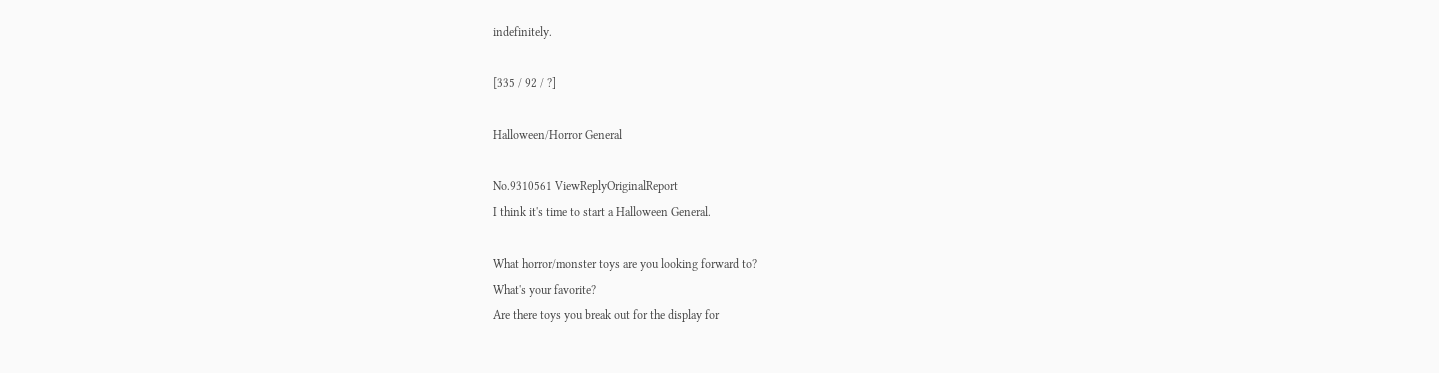indefinitely.

[335 / 92 / ?]

Halloween/Horror General

No.9310561 ViewReplyOriginalReport
I think it's time to start a Halloween General.

What horror/monster toys are you looking forward to?
What's your favorite?
Are there toys you break out for the display for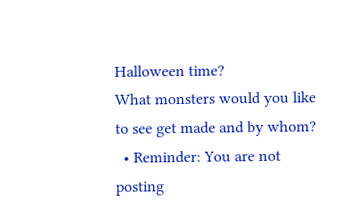Halloween time?
What monsters would you like to see get made and by whom?
  • Reminder: You are not posting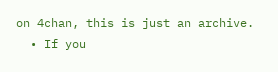on 4chan, this is just an archive.
  • If you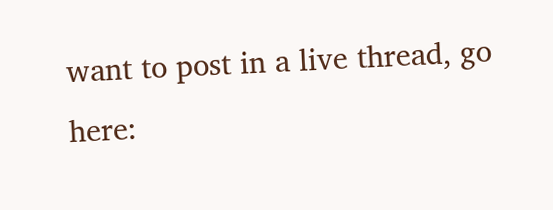want to post in a live thread, go here: